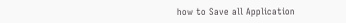how to Save all Application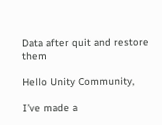Data after quit and restore them

Hello Unity Community,

I’ve made a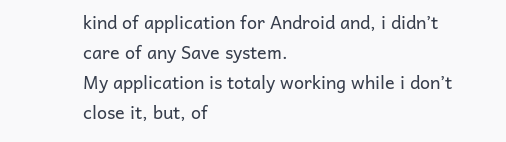kind of application for Android and, i didn’t care of any Save system.
My application is totaly working while i don’t close it, but, of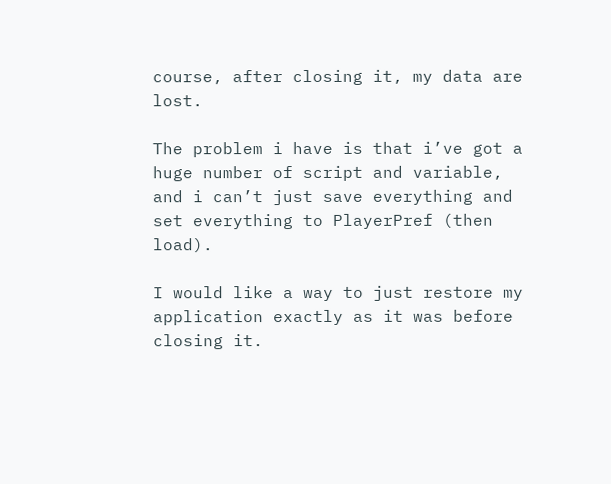course, after closing it, my data are lost.

The problem i have is that i’ve got a huge number of script and variable, and i can’t just save everything and set everything to PlayerPref (then load).

I would like a way to just restore my application exactly as it was before closing it.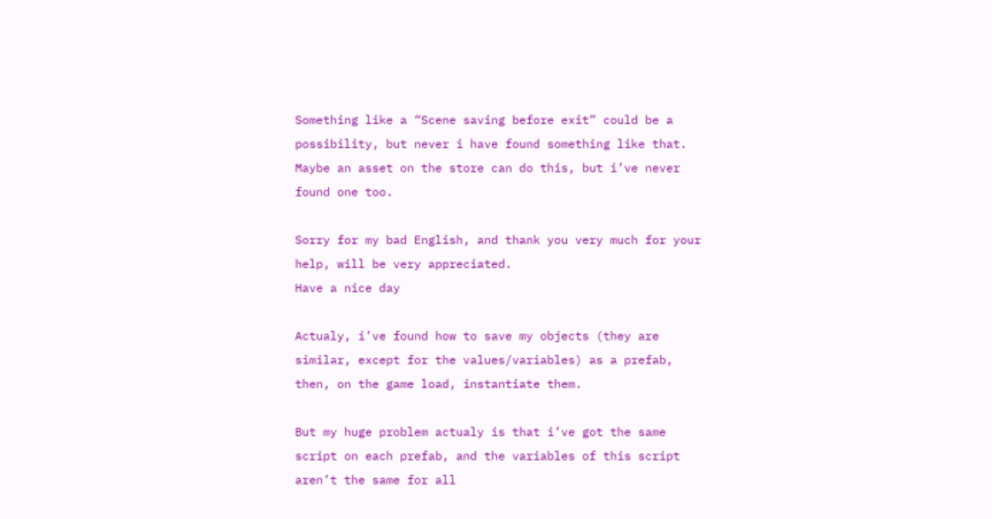Something like a “Scene saving before exit” could be a possibility, but never i have found something like that. Maybe an asset on the store can do this, but i’ve never found one too.

Sorry for my bad English, and thank you very much for your help, will be very appreciated.
Have a nice day

Actualy, i’ve found how to save my objects (they are similar, except for the values/variables) as a prefab, then, on the game load, instantiate them.

But my huge problem actualy is that i’ve got the same script on each prefab, and the variables of this script aren’t the same for all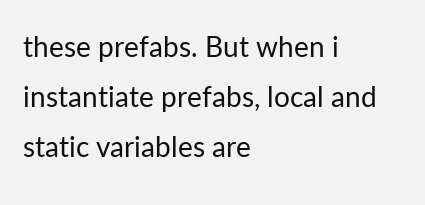these prefabs. But when i instantiate prefabs, local and static variables are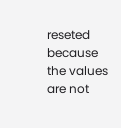reseted because the values are not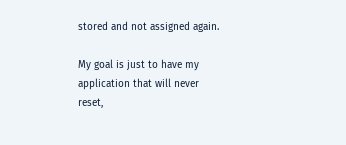stored and not assigned again.

My goal is just to have my application that will never reset,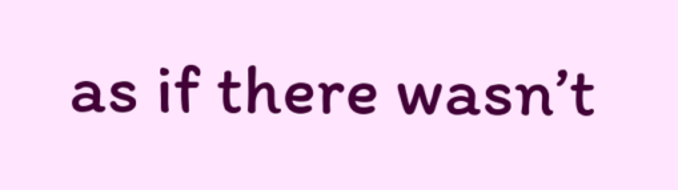as if there wasn’t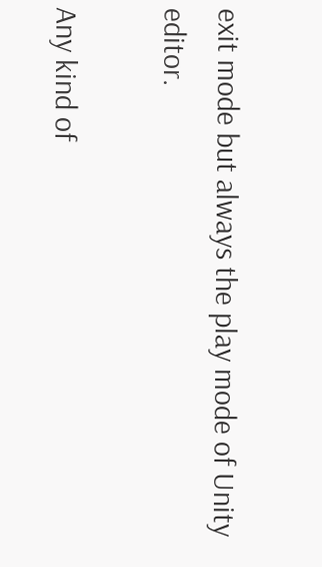exit mode but always the play mode of Unity editor.

Any kind of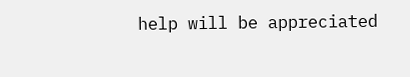help will be appreciated